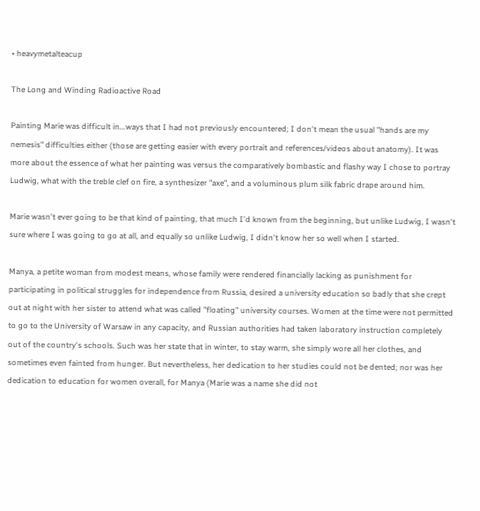• heavymetalteacup

The Long and Winding Radioactive Road

Painting Marie was difficult in...ways that I had not previously encountered; I don't mean the usual "hands are my nemesis" difficulties either (those are getting easier with every portrait and references/videos about anatomy). It was more about the essence of what her painting was versus the comparatively bombastic and flashy way I chose to portray Ludwig, what with the treble clef on fire, a synthesizer "axe", and a voluminous plum silk fabric drape around him.

Marie wasn't ever going to be that kind of painting, that much I'd known from the beginning, but unlike Ludwig, I wasn't sure where I was going to go at all, and equally so unlike Ludwig, I didn't know her so well when I started.

Manya, a petite woman from modest means, whose family were rendered financially lacking as punishment for participating in political struggles for independence from Russia, desired a university education so badly that she crept out at night with her sister to attend what was called "floating" university courses. Women at the time were not permitted to go to the University of Warsaw in any capacity, and Russian authorities had taken laboratory instruction completely out of the country's schools. Such was her state that in winter, to stay warm, she simply wore all her clothes, and sometimes even fainted from hunger. But nevertheless, her dedication to her studies could not be dented; nor was her dedication to education for women overall, for Manya (Marie was a name she did not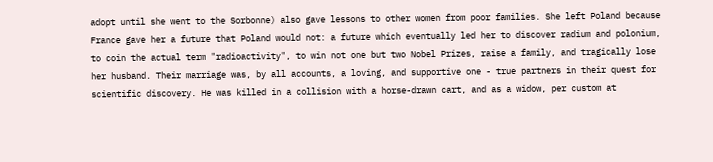adopt until she went to the Sorbonne) also gave lessons to other women from poor families. She left Poland because France gave her a future that Poland would not: a future which eventually led her to discover radium and polonium, to coin the actual term "radioactivity", to win not one but two Nobel Prizes, raise a family, and tragically lose her husband. Their marriage was, by all accounts, a loving, and supportive one - true partners in their quest for scientific discovery. He was killed in a collision with a horse-drawn cart, and as a widow, per custom at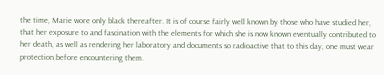the time, Marie wore only black thereafter. It is of course fairly well known by those who have studied her, that her exposure to and fascination with the elements for which she is now known eventually contributed to her death, as well as rendering her laboratory and documents so radioactive that to this day, one must wear protection before encountering them.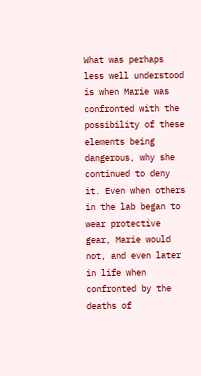What was perhaps less well understood is when Marie was confronted with the possibility of these elements being dangerous, why she continued to deny it. Even when others in the lab began to wear protective gear, Marie would not, and even later in life when confronted by the deaths of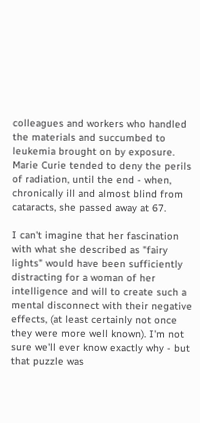colleagues and workers who handled the materials and succumbed to leukemia brought on by exposure. Marie Curie tended to deny the perils of radiation, until the end - when, chronically ill and almost blind from cataracts, she passed away at 67.

I can't imagine that her fascination with what she described as "fairy lights" would have been sufficiently distracting for a woman of her intelligence and will to create such a mental disconnect with their negative effects, (at least certainly not once they were more well known). I'm not sure we'll ever know exactly why - but that puzzle was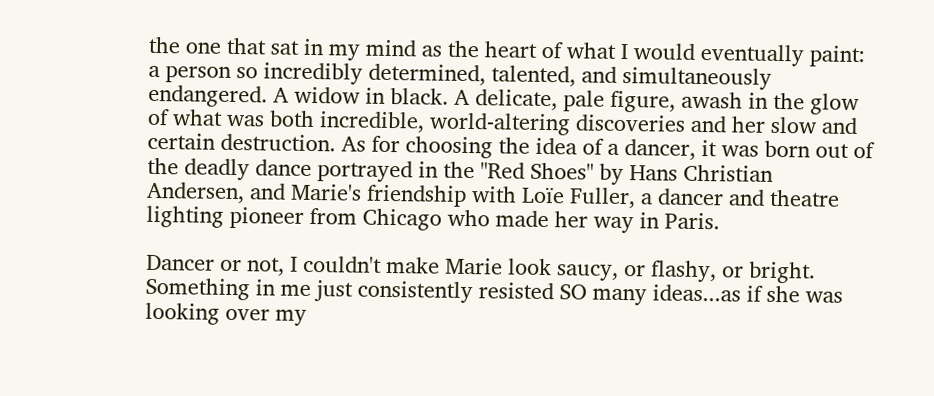the one that sat in my mind as the heart of what I would eventually paint: a person so incredibly determined, talented, and simultaneously endangered. A widow in black. A delicate, pale figure, awash in the glow of what was both incredible, world-altering discoveries and her slow and certain destruction. As for choosing the idea of a dancer, it was born out of the deadly dance portrayed in the "Red Shoes" by Hans Christian Andersen, and Marie's friendship with Loïe Fuller, a dancer and theatre lighting pioneer from Chicago who made her way in Paris.

Dancer or not, I couldn't make Marie look saucy, or flashy, or bright. Something in me just consistently resisted SO many ideas...as if she was looking over my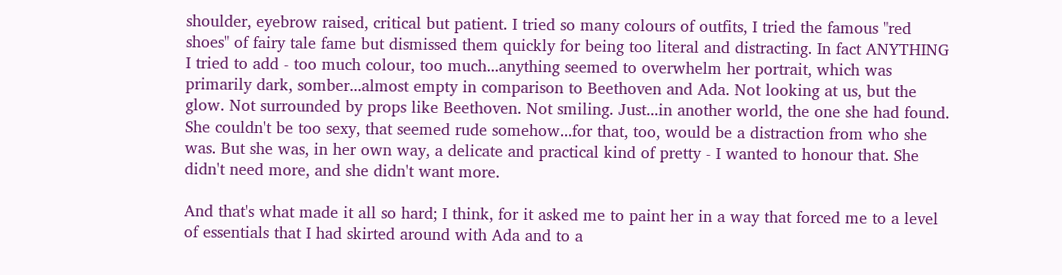shoulder, eyebrow raised, critical but patient. I tried so many colours of outfits, I tried the famous "red shoes" of fairy tale fame but dismissed them quickly for being too literal and distracting. In fact ANYTHING I tried to add - too much colour, too much...anything seemed to overwhelm her portrait, which was primarily dark, somber...almost empty in comparison to Beethoven and Ada. Not looking at us, but the glow. Not surrounded by props like Beethoven. Not smiling. Just...in another world, the one she had found. She couldn't be too sexy, that seemed rude somehow...for that, too, would be a distraction from who she was. But she was, in her own way, a delicate and practical kind of pretty - I wanted to honour that. She didn't need more, and she didn't want more.

And that's what made it all so hard; I think, for it asked me to paint her in a way that forced me to a level of essentials that I had skirted around with Ada and to a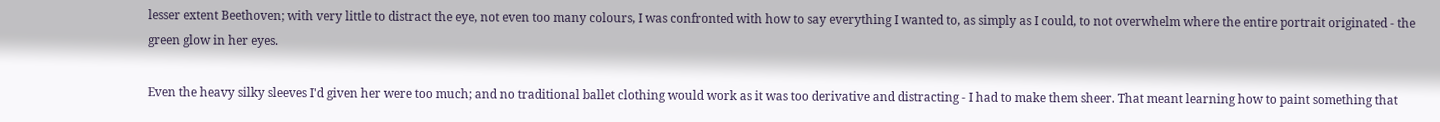lesser extent Beethoven; with very little to distract the eye, not even too many colours, I was confronted with how to say everything I wanted to, as simply as I could, to not overwhelm where the entire portrait originated - the green glow in her eyes.

Even the heavy silky sleeves I'd given her were too much; and no traditional ballet clothing would work as it was too derivative and distracting - I had to make them sheer. That meant learning how to paint something that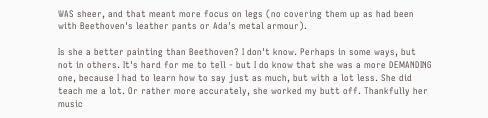WAS sheer, and that meant more focus on legs (no covering them up as had been with Beethoven's leather pants or Ada's metal armour).

Is she a better painting than Beethoven? I don't know. Perhaps in some ways, but not in others. It's hard for me to tell - but I do know that she was a more DEMANDING one, because I had to learn how to say just as much, but with a lot less. She did teach me a lot. Or rather more accurately, she worked my butt off. Thankfully her music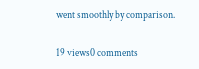went smoothly by comparison.

19 views0 comments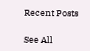Recent Posts

See All